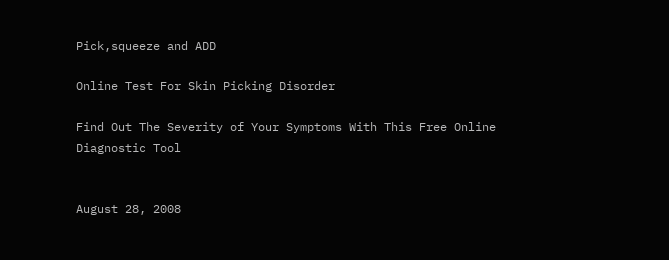Pick,squeeze and ADD

Online Test For Skin Picking Disorder

Find Out The Severity of Your Symptoms With This Free Online Diagnostic Tool


August 28, 2008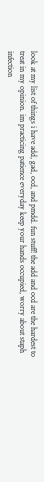look at my list of things i have add, gad, ocd, and pmdd. fun stuff! the add and ocd are the hardest to treat in my opinion. im practicing patience everyday keep your hands occupied, worry about staph infection